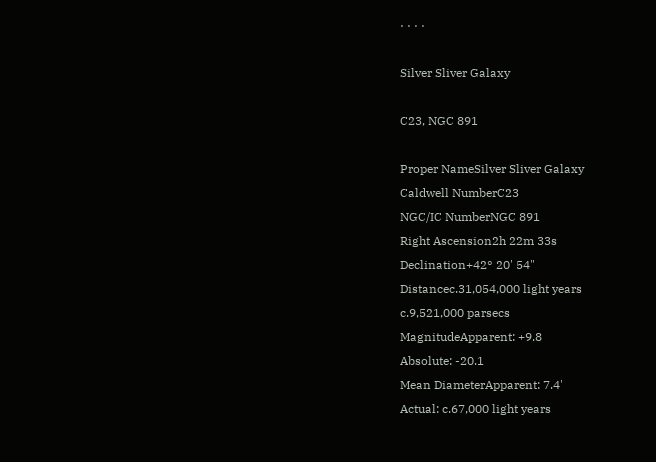· · · ·

Silver Sliver Galaxy

C23, NGC 891

Proper NameSilver Sliver Galaxy
Caldwell NumberC23
NGC/IC NumberNGC 891
Right Ascension2h 22m 33s
Declination+42° 20' 54"
Distancec.31,054,000 light years
c.9,521,000 parsecs
MagnitudeApparent: +9.8
Absolute: -20.1
Mean DiameterApparent: 7.4'
Actual: c.67,000 light years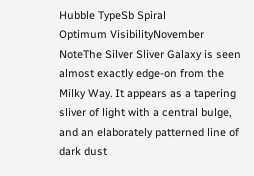Hubble TypeSb Spiral
Optimum VisibilityNovember
NoteThe Silver Sliver Galaxy is seen almost exactly edge-on from the Milky Way. It appears as a tapering sliver of light with a central bulge, and an elaborately patterned line of dark dust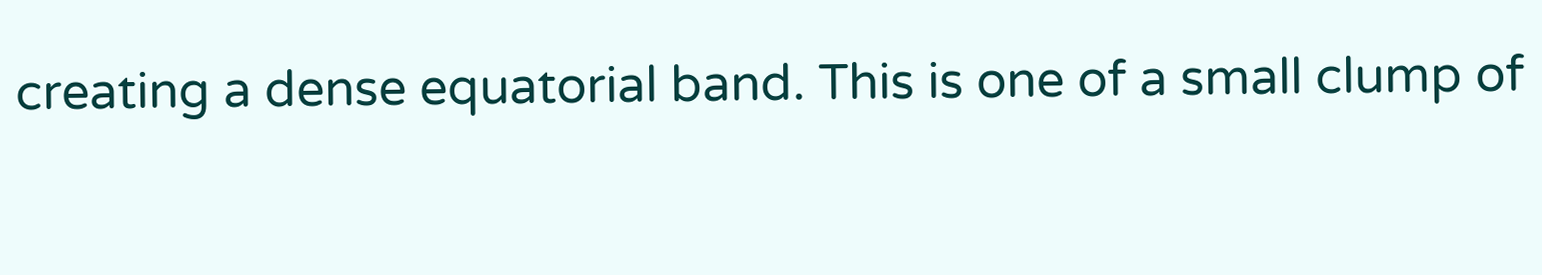creating a dense equatorial band. This is one of a small clump of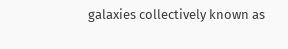galaxies collectively known as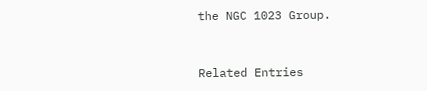the NGC 1023 Group.


Related Entries